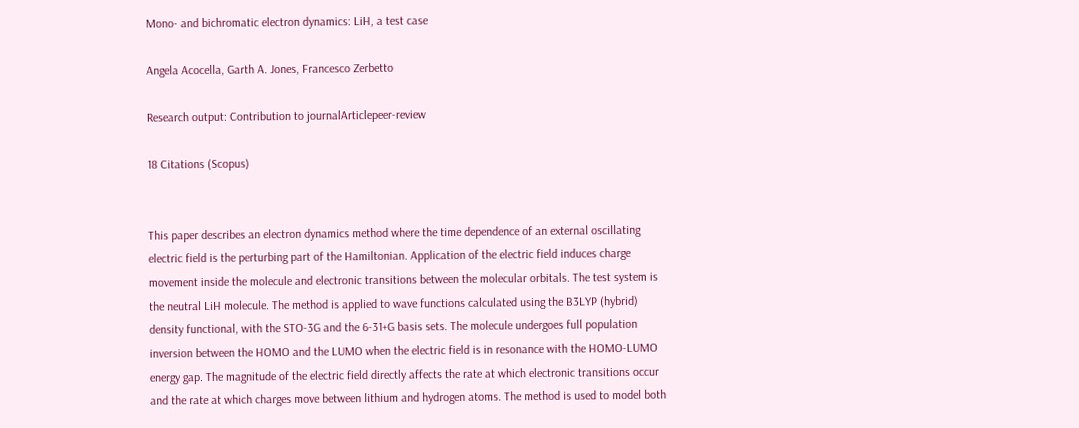Mono- and bichromatic electron dynamics: LiH, a test case

Angela Acocella, Garth A. Jones, Francesco Zerbetto

Research output: Contribution to journalArticlepeer-review

18 Citations (Scopus)


This paper describes an electron dynamics method where the time dependence of an external oscillating electric field is the perturbing part of the Hamiltonian. Application of the electric field induces charge movement inside the molecule and electronic transitions between the molecular orbitals. The test system is the neutral LiH molecule. The method is applied to wave functions calculated using the B3LYP (hybrid) density functional, with the STO-3G and the 6-31+G basis sets. The molecule undergoes full population inversion between the HOMO and the LUMO when the electric field is in resonance with the HOMO-LUMO energy gap. The magnitude of the electric field directly affects the rate at which electronic transitions occur and the rate at which charges move between lithium and hydrogen atoms. The method is used to model both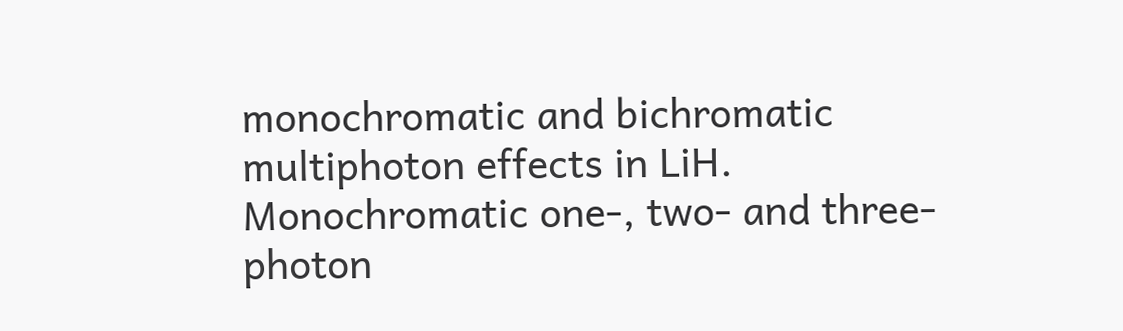monochromatic and bichromatic multiphoton effects in LiH. Monochromatic one-, two- and three-photon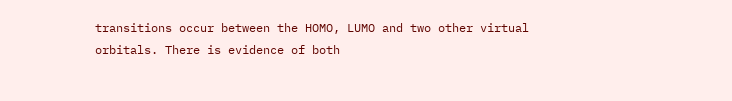transitions occur between the HOMO, LUMO and two other virtual orbitals. There is evidence of both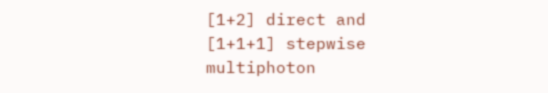[1+2] direct and [1+1+1] stepwise multiphoton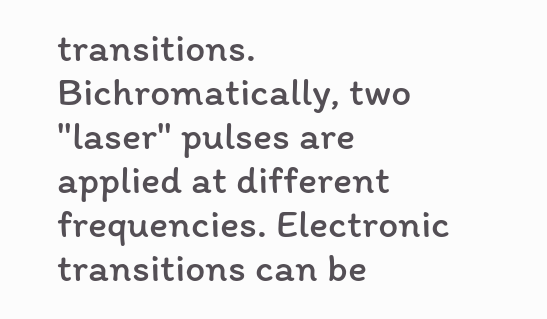transitions. Bichromatically, two "laser" pulses are applied at different frequencies. Electronic transitions can be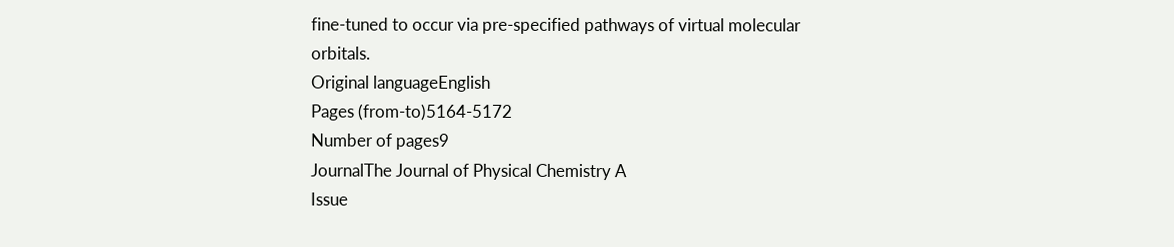fine-tuned to occur via pre-specified pathways of virtual molecular orbitals.
Original languageEnglish
Pages (from-to)5164-5172
Number of pages9
JournalThe Journal of Physical Chemistry A
Issue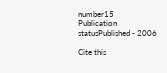number15
Publication statusPublished - 2006

Cite this